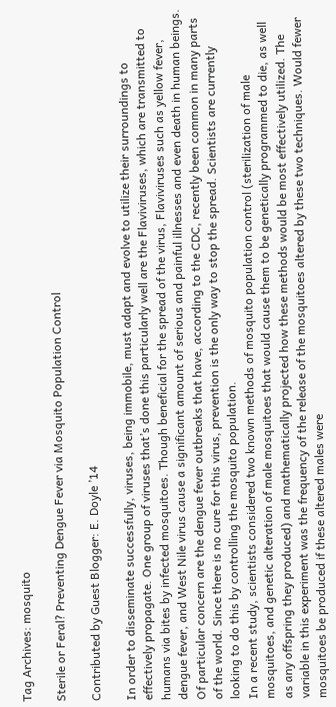Tag Archives: mosquito

Sterile or Feral? Preventing Dengue Fever via Mosquito Population Control

Contributed by Guest Blogger: E. Doyle ’14

In order to disseminate successfully, viruses, being immobile, must adapt and evolve to utilize their surroundings to effectively propagate. One group of viruses that’s done this particularly well are the Flaviviruses, which are transmitted to humans via bites by infected mosquitoes. Though beneficial for the spread of the virus, Flaviviruses such as yellow fever, dengue fever, and West Nile virus cause a significant amount of serious and painful illnesses and even death in human beings. Of particular concern are the dengue fever outbreaks that have, according to the CDC, recently been common in many parts of the world. Since there is no cure for this virus, prevention is the only way to stop the spread. Scientists are currently looking to do this by controlling the mosquito population.
In a recent study, scientists considered two known methods of mosquito population control (sterilization of male mosquitoes, and genetic alteration of male mosquitoes that would cause them to be genetically programmed to die, as well as any offspring they produced) and mathematically projected how these methods would be most effectively utilized. The variable in this experiment was the frequency of the release of the mosquitoes altered by these two techniques. Would fewer mosquitoes be produced if these altered males were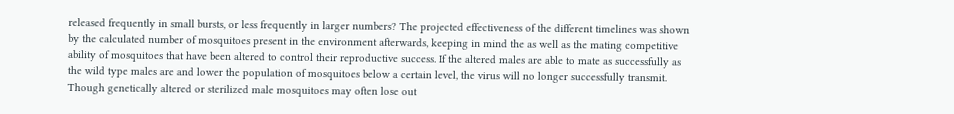released frequently in small bursts, or less frequently in larger numbers? The projected effectiveness of the different timelines was shown by the calculated number of mosquitoes present in the environment afterwards, keeping in mind the as well as the mating competitive ability of mosquitoes that have been altered to control their reproductive success. If the altered males are able to mate as successfully as the wild type males are and lower the population of mosquitoes below a certain level, the virus will no longer successfully transmit.
Though genetically altered or sterilized male mosquitoes may often lose out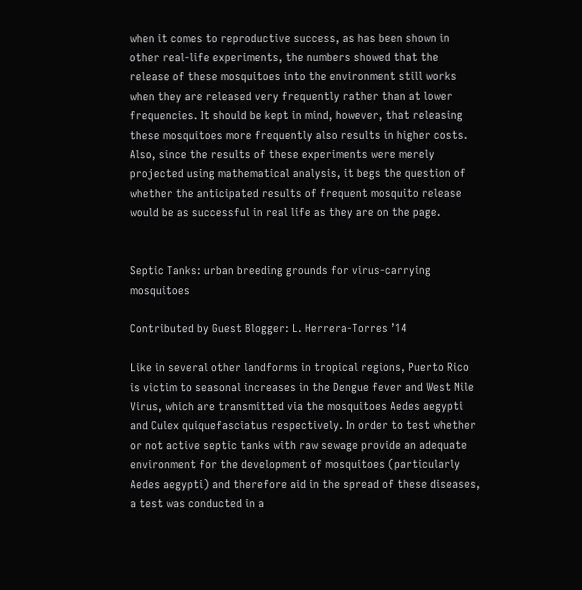when it comes to reproductive success, as has been shown in other real-life experiments, the numbers showed that the release of these mosquitoes into the environment still works when they are released very frequently rather than at lower frequencies. It should be kept in mind, however, that releasing these mosquitoes more frequently also results in higher costs. Also, since the results of these experiments were merely projected using mathematical analysis, it begs the question of whether the anticipated results of frequent mosquito release would be as successful in real life as they are on the page.


Septic Tanks: urban breeding grounds for virus-carrying mosquitoes

Contributed by Guest Blogger: L. Herrera-Torres ’14

Like in several other landforms in tropical regions, Puerto Rico is victim to seasonal increases in the Dengue fever and West Nile Virus, which are transmitted via the mosquitoes Aedes aegypti and Culex quiquefasciatus respectively. In order to test whether or not active septic tanks with raw sewage provide an adequate environment for the development of mosquitoes (particularly Aedes aegypti) and therefore aid in the spread of these diseases, a test was conducted in a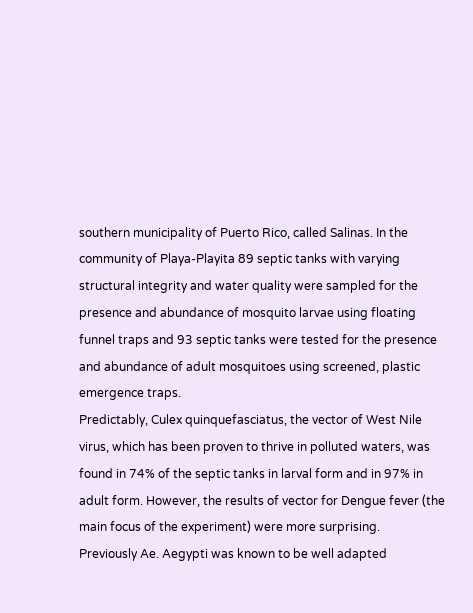southern municipality of Puerto Rico, called Salinas. In the community of Playa-Playita 89 septic tanks with varying structural integrity and water quality were sampled for the presence and abundance of mosquito larvae using floating funnel traps and 93 septic tanks were tested for the presence and abundance of adult mosquitoes using screened, plastic emergence traps.
Predictably, Culex quinquefasciatus, the vector of West Nile virus, which has been proven to thrive in polluted waters, was found in 74% of the septic tanks in larval form and in 97% in adult form. However, the results of vector for Dengue fever (the main focus of the experiment) were more surprising.
Previously Ae. Aegypti was known to be well adapted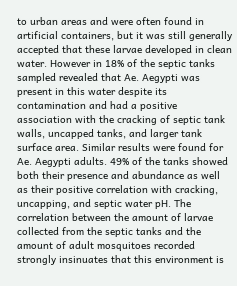to urban areas and were often found in artificial containers, but it was still generally accepted that these larvae developed in clean water. However in 18% of the septic tanks sampled revealed that Ae. Aegypti was present in this water despite its contamination and had a positive association with the cracking of septic tank walls, uncapped tanks, and larger tank surface area. Similar results were found for Ae. Aegypti adults. 49% of the tanks showed both their presence and abundance as well as their positive correlation with cracking, uncapping, and septic water pH. The correlation between the amount of larvae collected from the septic tanks and the amount of adult mosquitoes recorded strongly insinuates that this environment is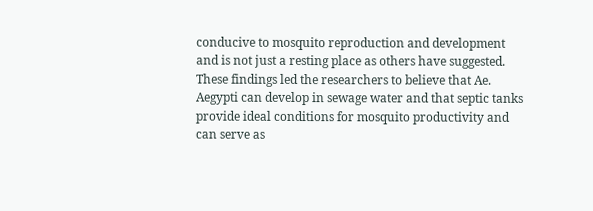conducive to mosquito reproduction and development and is not just a resting place as others have suggested.
These findings led the researchers to believe that Ae. Aegypti can develop in sewage water and that septic tanks provide ideal conditions for mosquito productivity and can serve as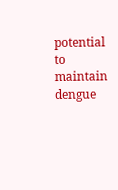potential to maintain dengue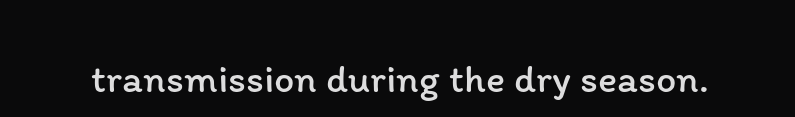transmission during the dry season.